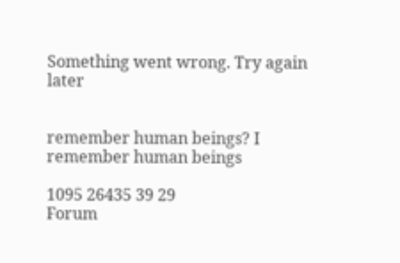Something went wrong. Try again later


remember human beings? I remember human beings

1095 26435 39 29
Forum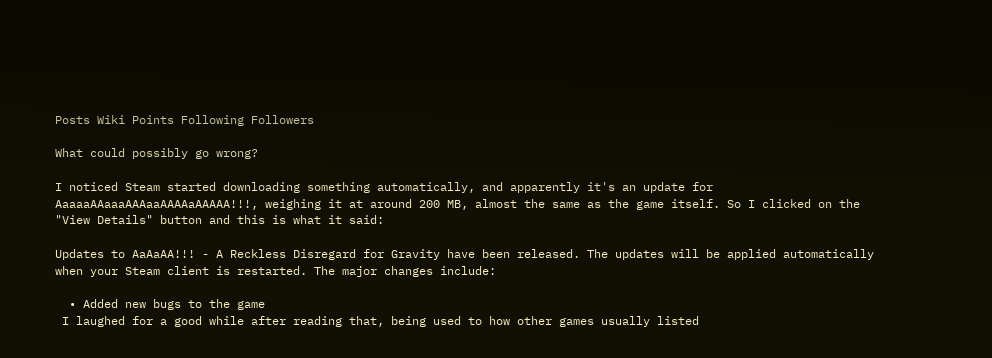Posts Wiki Points Following Followers

What could possibly go wrong?

I noticed Steam started downloading something automatically, and apparently it's an update for AaaaaAAaaaAAAaaAAAAaAAAAA!!!, weighing it at around 200 MB, almost the same as the game itself. So I clicked on the "View Details" button and this is what it said:

Updates to AaAaAA!!! - A Reckless Disregard for Gravity have been released. The updates will be applied automatically when your Steam client is restarted. The major changes include:

  • Added new bugs to the game
 I laughed for a good while after reading that, being used to how other games usually listed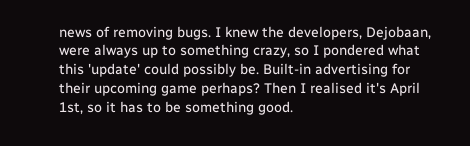news of removing bugs. I knew the developers, Dejobaan, were always up to something crazy, so I pondered what this 'update' could possibly be. Built-in advertising for their upcoming game perhaps? Then I realised it's April 1st, so it has to be something good.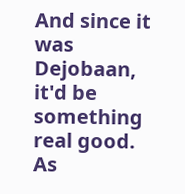And since it was Dejobaan, it'd be something real good.
As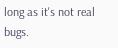long as it's not real bugs.